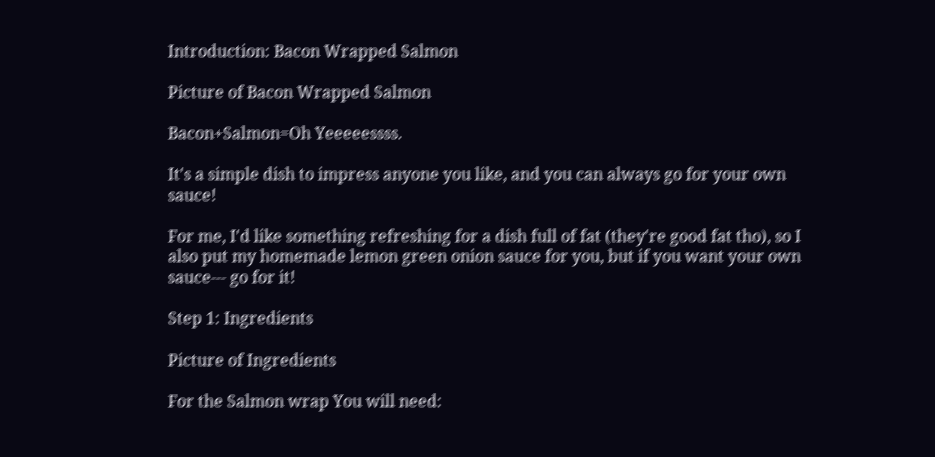Introduction: Bacon Wrapped Salmon

Picture of Bacon Wrapped Salmon

Bacon+Salmon=Oh Yeeeeessss.

It's a simple dish to impress anyone you like, and you can always go for your own sauce!

For me, I'd like something refreshing for a dish full of fat (they're good fat tho), so I also put my homemade lemon green onion sauce for you, but if you want your own sauce--- go for it!

Step 1: Ingredients

Picture of Ingredients

For the Salmon wrap You will need: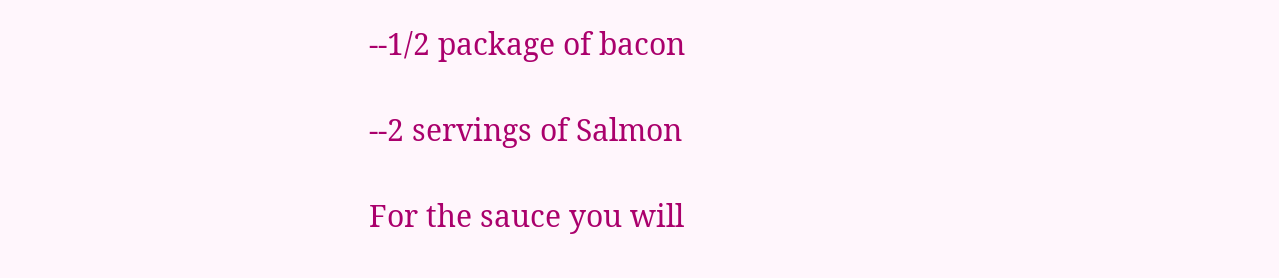--1/2 package of bacon

--2 servings of Salmon

For the sauce you will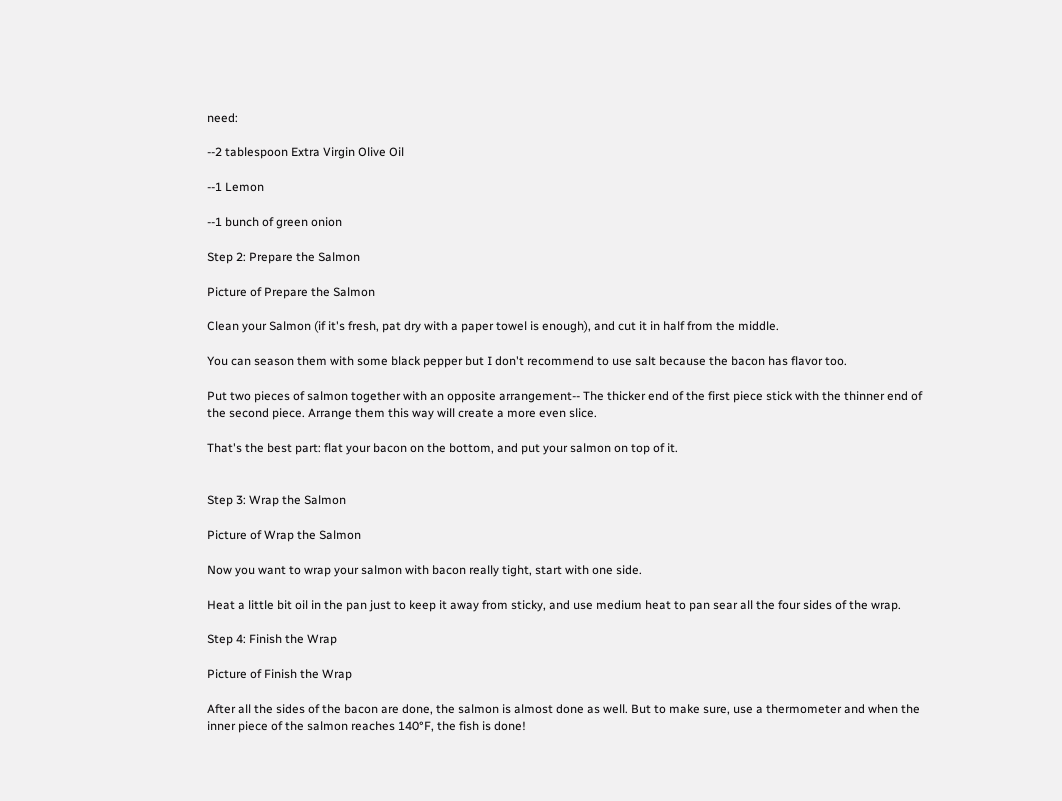need:

--2 tablespoon Extra Virgin Olive Oil

--1 Lemon

--1 bunch of green onion

Step 2: Prepare the Salmon

Picture of Prepare the Salmon

Clean your Salmon (if it's fresh, pat dry with a paper towel is enough), and cut it in half from the middle.

You can season them with some black pepper but I don't recommend to use salt because the bacon has flavor too.

Put two pieces of salmon together with an opposite arrangement-- The thicker end of the first piece stick with the thinner end of the second piece. Arrange them this way will create a more even slice.

That's the best part: flat your bacon on the bottom, and put your salmon on top of it.


Step 3: Wrap the Salmon

Picture of Wrap the Salmon

Now you want to wrap your salmon with bacon really tight, start with one side.

Heat a little bit oil in the pan just to keep it away from sticky, and use medium heat to pan sear all the four sides of the wrap.

Step 4: Finish the Wrap

Picture of Finish the Wrap

After all the sides of the bacon are done, the salmon is almost done as well. But to make sure, use a thermometer and when the inner piece of the salmon reaches 140°F, the fish is done!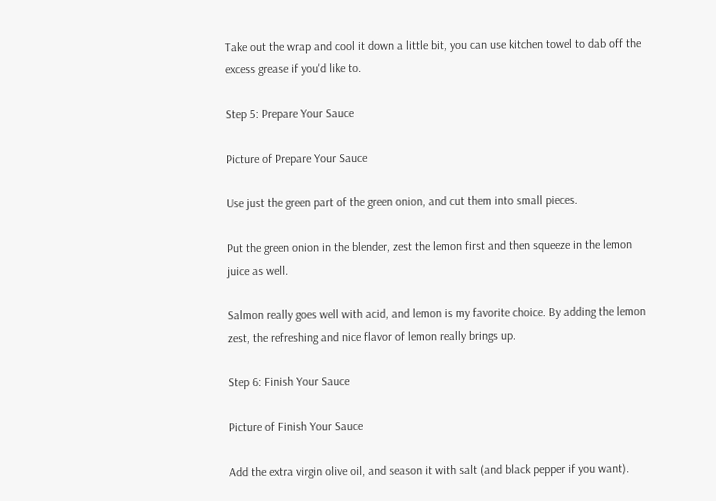Take out the wrap and cool it down a little bit, you can use kitchen towel to dab off the excess grease if you'd like to.

Step 5: Prepare Your Sauce

Picture of Prepare Your Sauce

Use just the green part of the green onion, and cut them into small pieces.

Put the green onion in the blender, zest the lemon first and then squeeze in the lemon juice as well.

Salmon really goes well with acid, and lemon is my favorite choice. By adding the lemon zest, the refreshing and nice flavor of lemon really brings up.

Step 6: Finish Your Sauce

Picture of Finish Your Sauce

Add the extra virgin olive oil, and season it with salt (and black pepper if you want).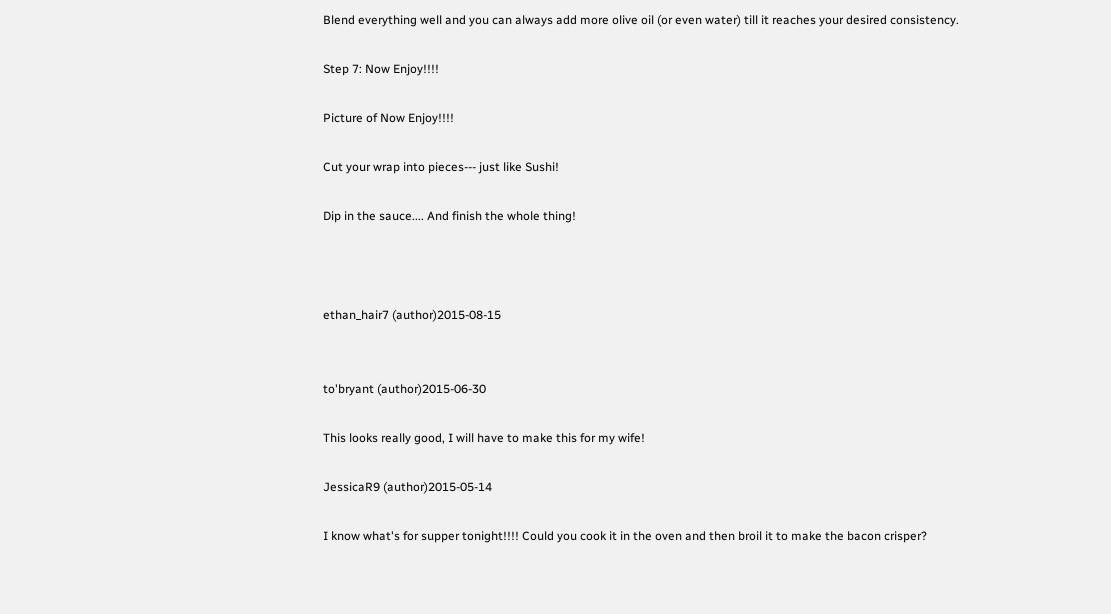Blend everything well and you can always add more olive oil (or even water) till it reaches your desired consistency.

Step 7: Now Enjoy!!!!

Picture of Now Enjoy!!!!

Cut your wrap into pieces--- just like Sushi!

Dip in the sauce.... And finish the whole thing!



ethan_hair7 (author)2015-08-15


to'bryant (author)2015-06-30

This looks really good, I will have to make this for my wife!

JessicaR9 (author)2015-05-14

I know what's for supper tonight!!!! Could you cook it in the oven and then broil it to make the bacon crisper?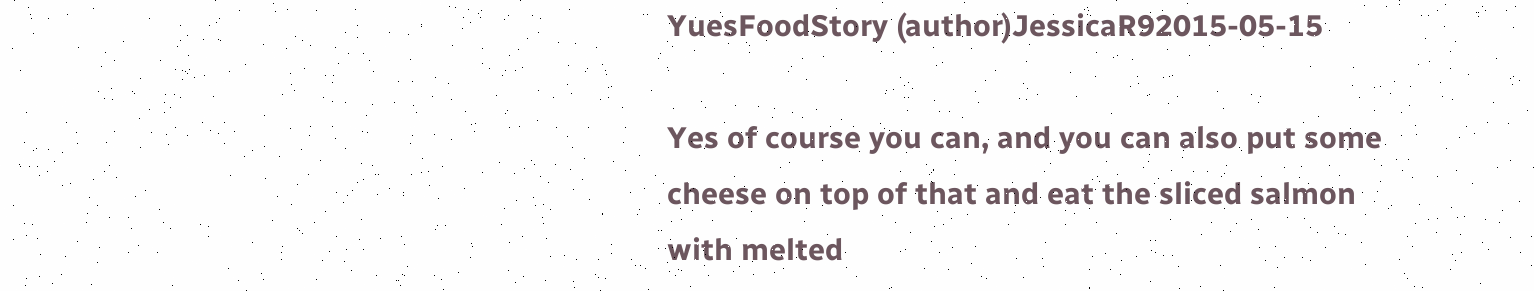YuesFoodStory (author)JessicaR92015-05-15

Yes of course you can, and you can also put some cheese on top of that and eat the sliced salmon with melted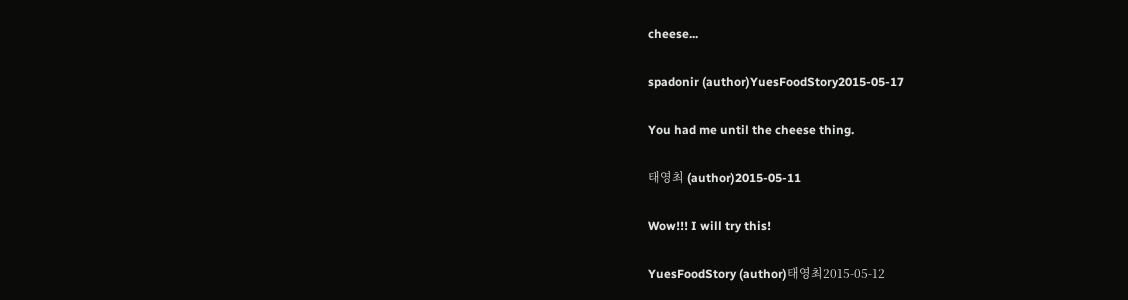cheese...

spadonir (author)YuesFoodStory2015-05-17

You had me until the cheese thing.

태영최 (author)2015-05-11

Wow!!! I will try this!

YuesFoodStory (author)태영최2015-05-12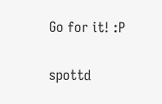Go for it! :P

spottd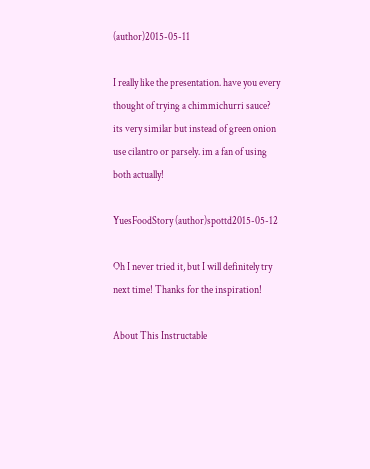(author)2015-05-11

I really like the presentation. have you every thought of trying a chimmichurri sauce? its very similar but instead of green onion use cilantro or parsely. im a fan of using both actually!

YuesFoodStory (author)spottd2015-05-12

Oh I never tried it, but I will definitely try next time! Thanks for the inspiration!

About This Instructable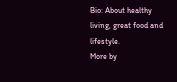Bio: About healthy living, great food and lifestyle.
More by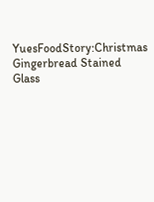YuesFoodStory:Christmas Gingerbread Stained Glass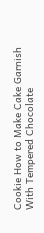Cookie How to Make Cake Garnish With Tempered Chocolate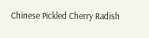Chinese Pickled Cherry Radish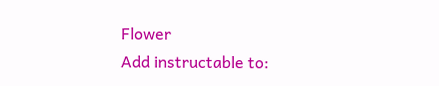Flower
Add instructable to: